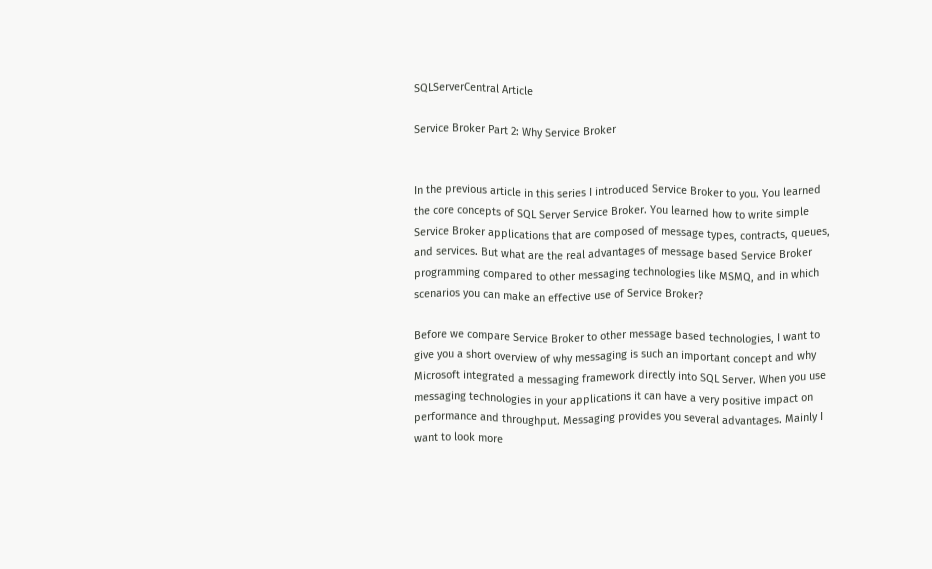SQLServerCentral Article

Service Broker Part 2: Why Service Broker


In the previous article in this series I introduced Service Broker to you. You learned the core concepts of SQL Server Service Broker. You learned how to write simple Service Broker applications that are composed of message types, contracts, queues, and services. But what are the real advantages of message based Service Broker programming compared to other messaging technologies like MSMQ, and in which scenarios you can make an effective use of Service Broker?

Before we compare Service Broker to other message based technologies, I want to give you a short overview of why messaging is such an important concept and why Microsoft integrated a messaging framework directly into SQL Server. When you use messaging technologies in your applications it can have a very positive impact on performance and throughput. Messaging provides you several advantages. Mainly I want to look more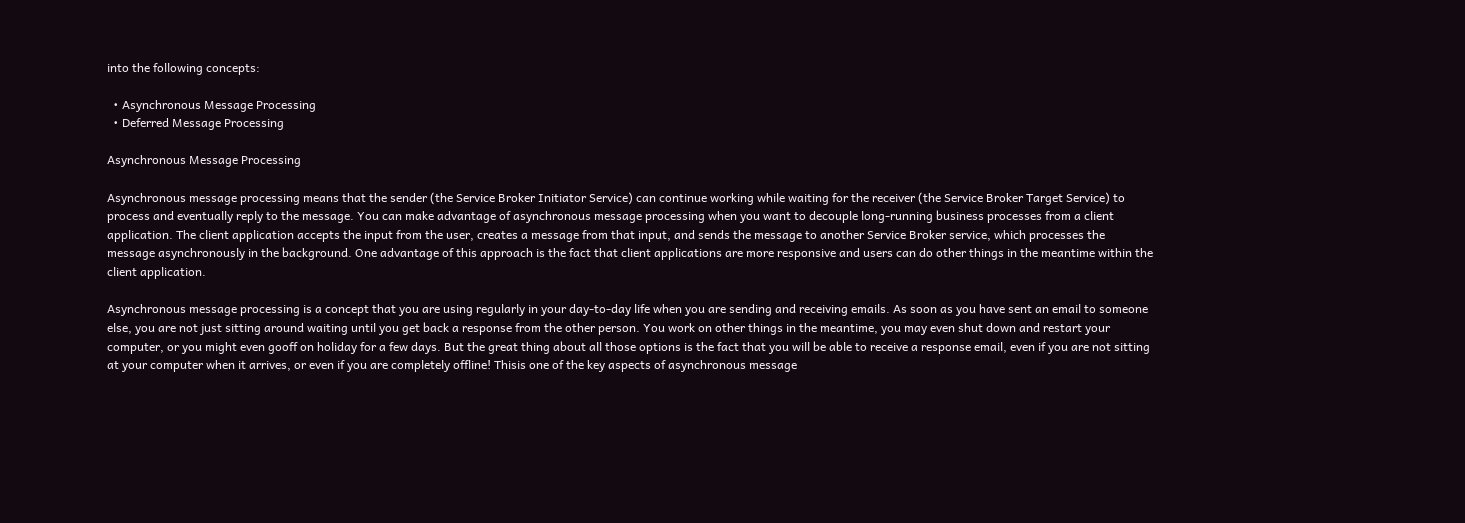into the following concepts:

  • Asynchronous Message Processing
  • Deferred Message Processing

Asynchronous Message Processing

Asynchronous message processing means that the sender (the Service Broker Initiator Service) can continue working while waiting for the receiver (the Service Broker Target Service) to process and eventually reply to the message. You can make advantage of asynchronous message processing when you want to decouple long-running business processes from a client application. The client application accepts the input from the user, creates a message from that input, and sends the message to another Service Broker service, which processes the message asynchronously in the background. One advantage of this approach is the fact that client applications are more responsive and users can do other things in the meantime within the client application.

Asynchronous message processing is a concept that you are using regularly in your day-to-day life when you are sending and receiving emails. As soon as you have sent an email to someone else, you are not just sitting around waiting until you get back a response from the other person. You work on other things in the meantime, you may even shut down and restart your computer, or you might even gooff on holiday for a few days. But the great thing about all those options is the fact that you will be able to receive a response email, even if you are not sitting at your computer when it arrives, or even if you are completely offline! Thisis one of the key aspects of asynchronous message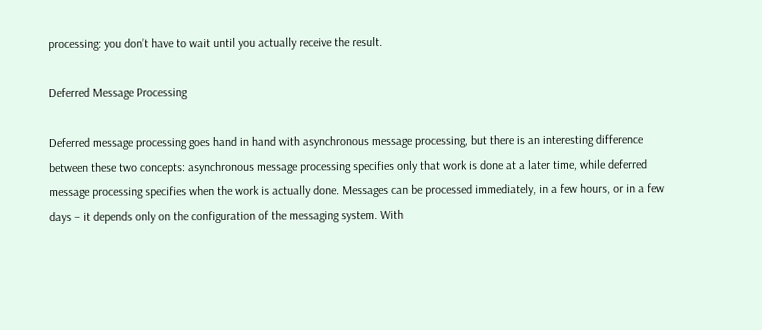processing: you don’t have to wait until you actually receive the result.

Deferred Message Processing

Deferred message processing goes hand in hand with asynchronous message processing, but there is an interesting difference between these two concepts: asynchronous message processing specifies only that work is done at a later time, while deferred message processing specifies when the work is actually done. Messages can be processed immediately, in a few hours, or in a few days – it depends only on the configuration of the messaging system. With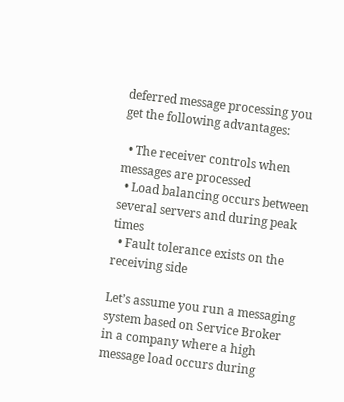deferred message processing you get the following advantages:

  • The receiver controls when messages are processed
  • Load balancing occurs between several servers and during peak times
  • Fault tolerance exists on the receiving side

Let’s assume you run a messaging system based on Service Broker in a company where a high message load occurs during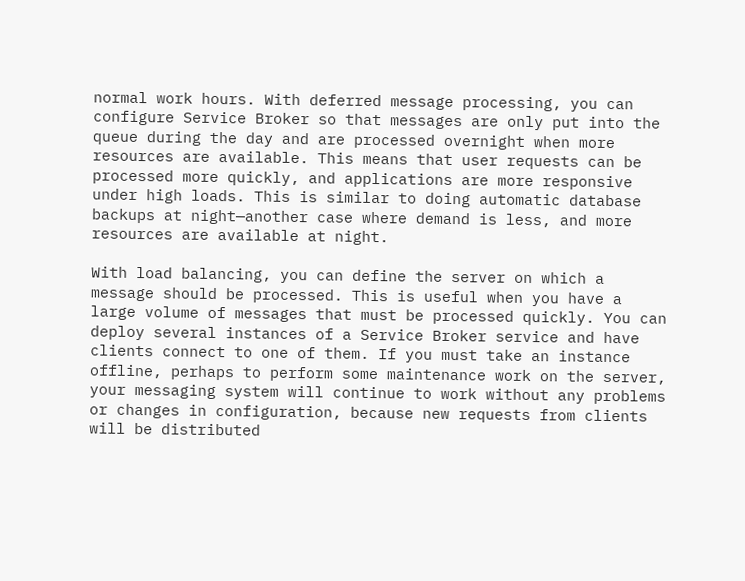normal work hours. With deferred message processing, you can configure Service Broker so that messages are only put into the queue during the day and are processed overnight when more resources are available. This means that user requests can be processed more quickly, and applications are more responsive under high loads. This is similar to doing automatic database backups at night—another case where demand is less, and more resources are available at night.

With load balancing, you can define the server on which a message should be processed. This is useful when you have a large volume of messages that must be processed quickly. You can deploy several instances of a Service Broker service and have clients connect to one of them. If you must take an instance offline, perhaps to perform some maintenance work on the server, your messaging system will continue to work without any problems or changes in configuration, because new requests from clients will be distributed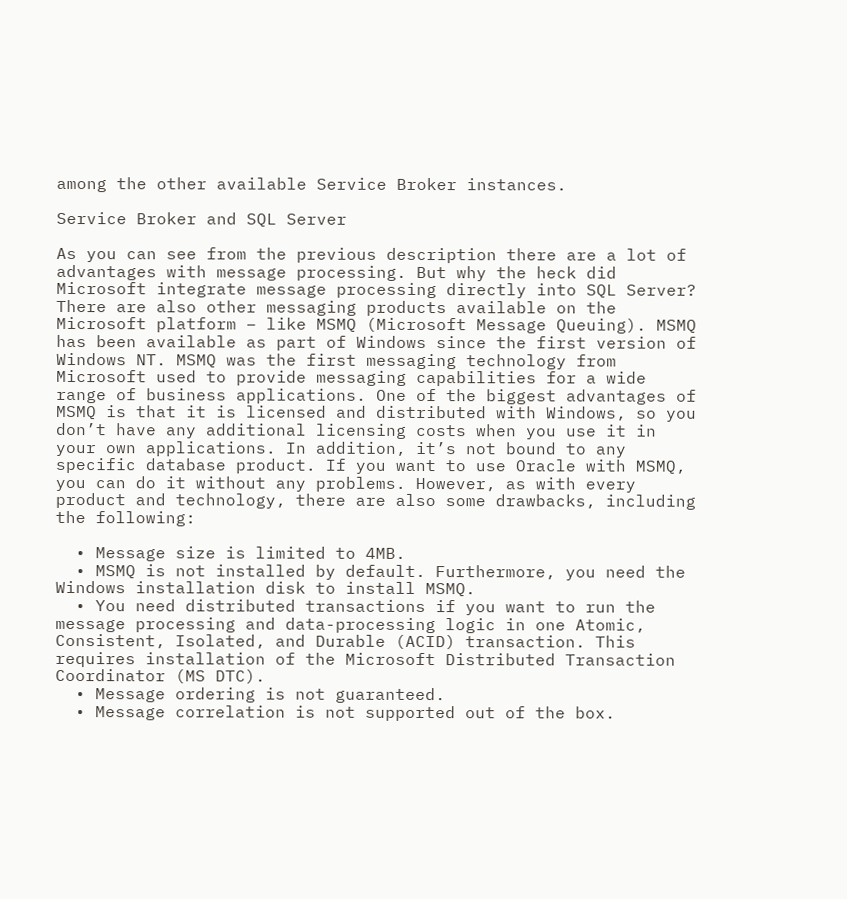among the other available Service Broker instances.

Service Broker and SQL Server

As you can see from the previous description there are a lot of advantages with message processing. But why the heck did Microsoft integrate message processing directly into SQL Server? There are also other messaging products available on the Microsoft platform – like MSMQ (Microsoft Message Queuing). MSMQ has been available as part of Windows since the first version of Windows NT. MSMQ was the first messaging technology from Microsoft used to provide messaging capabilities for a wide range of business applications. One of the biggest advantages of MSMQ is that it is licensed and distributed with Windows, so you don’t have any additional licensing costs when you use it in your own applications. In addition, it’s not bound to any specific database product. If you want to use Oracle with MSMQ, you can do it without any problems. However, as with every product and technology, there are also some drawbacks, including the following:

  • Message size is limited to 4MB.
  • MSMQ is not installed by default. Furthermore, you need the Windows installation disk to install MSMQ.
  • You need distributed transactions if you want to run the message processing and data-processing logic in one Atomic, Consistent, Isolated, and Durable (ACID) transaction. This requires installation of the Microsoft Distributed Transaction Coordinator (MS DTC).
  • Message ordering is not guaranteed.
  • Message correlation is not supported out of the box.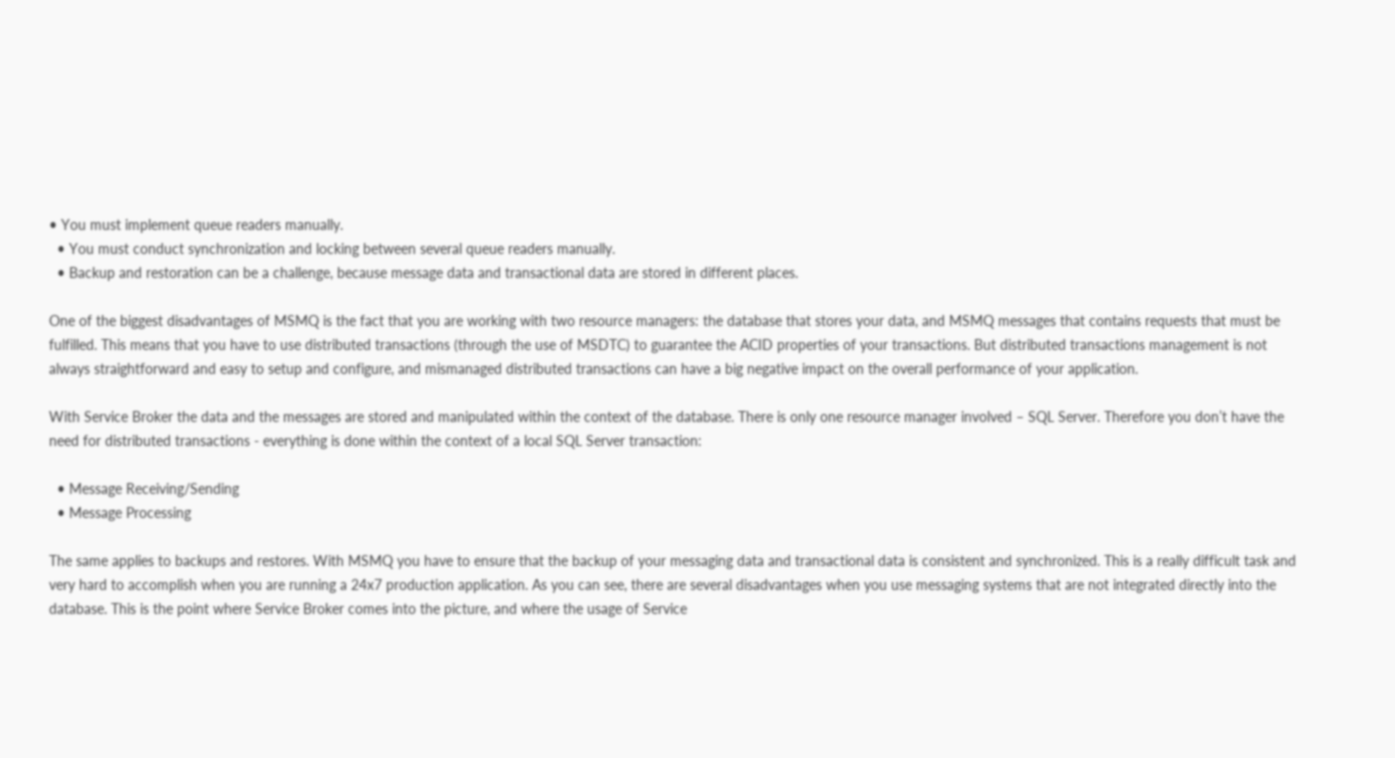• You must implement queue readers manually.
  • You must conduct synchronization and locking between several queue readers manually.
  • Backup and restoration can be a challenge, because message data and transactional data are stored in different places.

One of the biggest disadvantages of MSMQ is the fact that you are working with two resource managers: the database that stores your data, and MSMQ messages that contains requests that must be fulfilled. This means that you have to use distributed transactions (through the use of MSDTC) to guarantee the ACID properties of your transactions. But distributed transactions management is not always straightforward and easy to setup and configure, and mismanaged distributed transactions can have a big negative impact on the overall performance of your application.

With Service Broker the data and the messages are stored and manipulated within the context of the database. There is only one resource manager involved – SQL Server. Therefore you don’t have the need for distributed transactions - everything is done within the context of a local SQL Server transaction:

  • Message Receiving/Sending
  • Message Processing

The same applies to backups and restores. With MSMQ you have to ensure that the backup of your messaging data and transactional data is consistent and synchronized. This is a really difficult task and very hard to accomplish when you are running a 24x7 production application. As you can see, there are several disadvantages when you use messaging systems that are not integrated directly into the database. This is the point where Service Broker comes into the picture, and where the usage of Service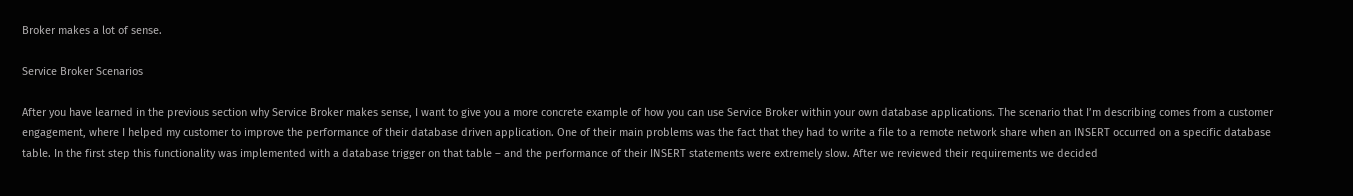Broker makes a lot of sense.

Service Broker Scenarios

After you have learned in the previous section why Service Broker makes sense, I want to give you a more concrete example of how you can use Service Broker within your own database applications. The scenario that I’m describing comes from a customer engagement, where I helped my customer to improve the performance of their database driven application. One of their main problems was the fact that they had to write a file to a remote network share when an INSERT occurred on a specific database table. In the first step this functionality was implemented with a database trigger on that table – and the performance of their INSERT statements were extremely slow. After we reviewed their requirements we decided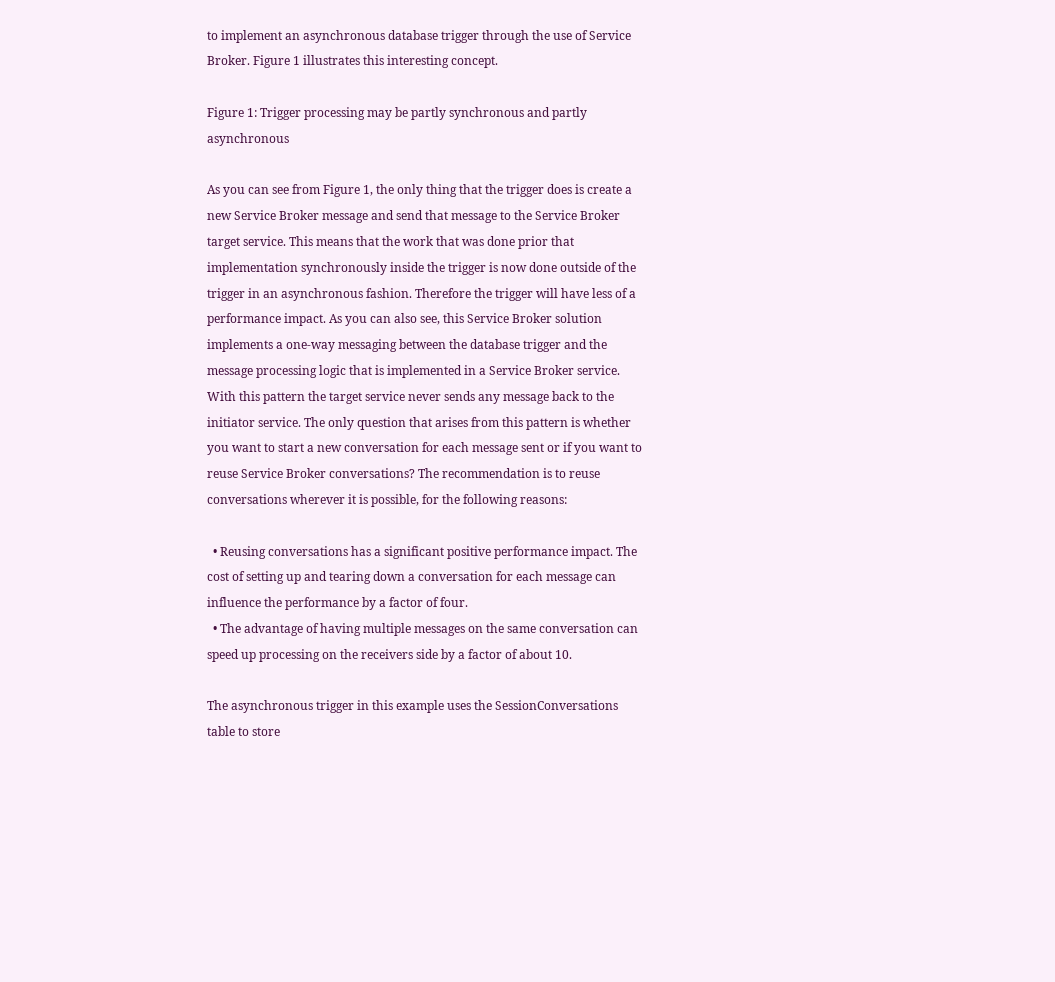to implement an asynchronous database trigger through the use of Service Broker. Figure 1 illustrates this interesting concept.

Figure 1: Trigger processing may be partly synchronous and partly asynchronous

As you can see from Figure 1, the only thing that the trigger does is create a new Service Broker message and send that message to the Service Broker target service. This means that the work that was done prior that implementation synchronously inside the trigger is now done outside of the trigger in an asynchronous fashion. Therefore the trigger will have less of a performance impact. As you can also see, this Service Broker solution implements a one-way messaging between the database trigger and the message processing logic that is implemented in a Service Broker service. With this pattern the target service never sends any message back to the initiator service. The only question that arises from this pattern is whether you want to start a new conversation for each message sent or if you want to reuse Service Broker conversations? The recommendation is to reuse conversations wherever it is possible, for the following reasons:

  • Reusing conversations has a significant positive performance impact. The cost of setting up and tearing down a conversation for each message can influence the performance by a factor of four.
  • The advantage of having multiple messages on the same conversation can speed up processing on the receivers side by a factor of about 10.

The asynchronous trigger in this example uses the SessionConversations table to store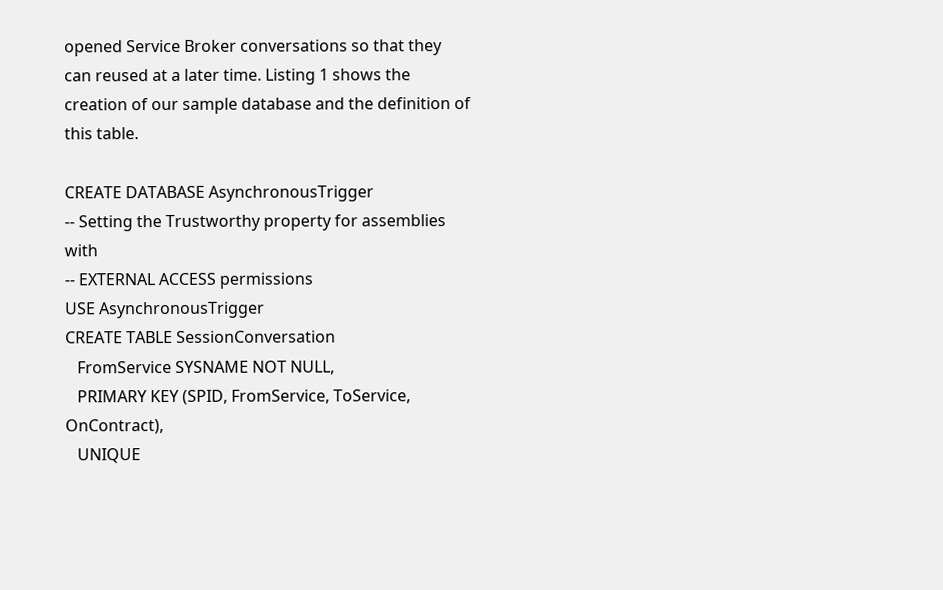opened Service Broker conversations so that they can reused at a later time. Listing 1 shows the creation of our sample database and the definition of this table.

CREATE DATABASE AsynchronousTrigger
-- Setting the Trustworthy property for assemblies with
-- EXTERNAL ACCESS permissions
USE AsynchronousTrigger
CREATE TABLE SessionConversation
   FromService SYSNAME NOT NULL,
   PRIMARY KEY (SPID, FromService, ToService, OnContract),
   UNIQUE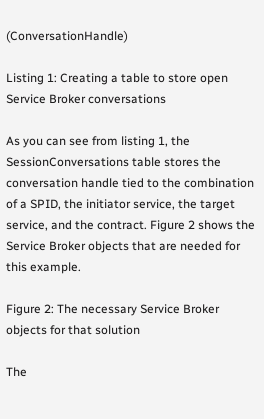(ConversationHandle)

Listing 1: Creating a table to store open Service Broker conversations

As you can see from listing 1, the SessionConversations table stores the conversation handle tied to the combination of a SPID, the initiator service, the target service, and the contract. Figure 2 shows the Service Broker objects that are needed for this example.

Figure 2: The necessary Service Broker objects for that solution

The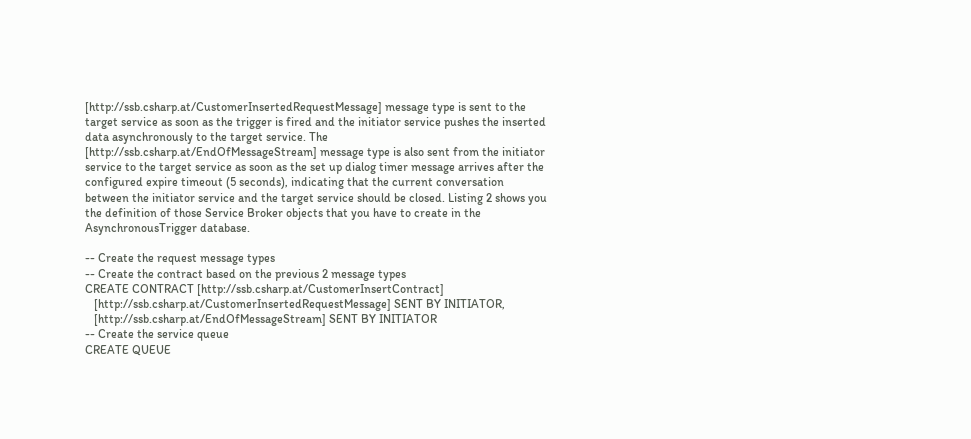[http://ssb.csharp.at/CustomerInsertedRequestMessage] message type is sent to the target service as soon as the trigger is fired and the initiator service pushes the inserted data asynchronously to the target service. The [http://ssb.csharp.at/EndOfMessageStream] message type is also sent from the initiator service to the target service as soon as the set up dialog timer message arrives after the configured expire timeout (5 seconds), indicating that the current conversation between the initiator service and the target service should be closed. Listing 2 shows you the definition of those Service Broker objects that you have to create in the AsynchronousTrigger database.

-- Create the request message types
-- Create the contract based on the previous 2 message types
CREATE CONTRACT [http://ssb.csharp.at/CustomerInsertContract]
   [http://ssb.csharp.at/CustomerInsertedRequestMessage] SENT BY INITIATOR,
   [http://ssb.csharp.at/EndOfMessageStream] SENT BY INITIATOR
-- Create the service queue
CREATE QUEUE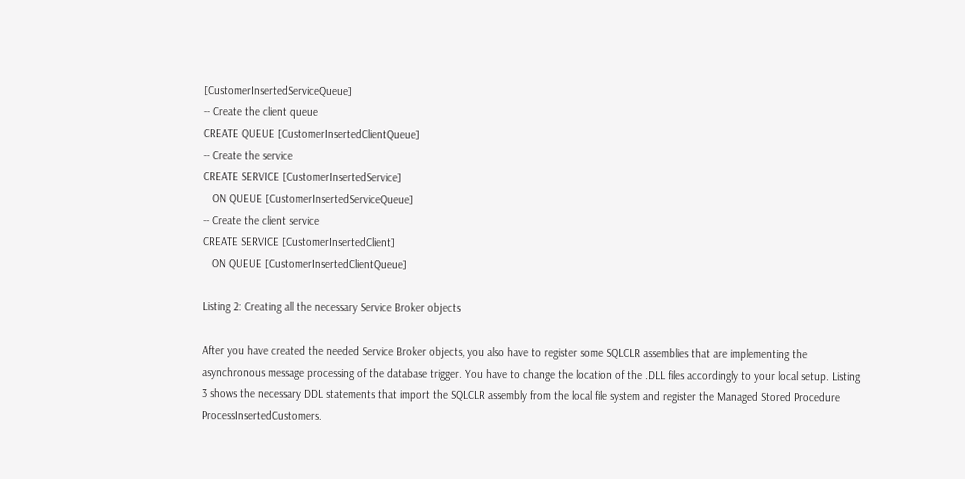[CustomerInsertedServiceQueue]
-- Create the client queue
CREATE QUEUE [CustomerInsertedClientQueue]
-- Create the service
CREATE SERVICE [CustomerInsertedService]
   ON QUEUE [CustomerInsertedServiceQueue]
-- Create the client service
CREATE SERVICE [CustomerInsertedClient]
   ON QUEUE [CustomerInsertedClientQueue]

Listing 2: Creating all the necessary Service Broker objects

After you have created the needed Service Broker objects, you also have to register some SQLCLR assemblies that are implementing the asynchronous message processing of the database trigger. You have to change the location of the .DLL files accordingly to your local setup. Listing 3 shows the necessary DDL statements that import the SQLCLR assembly from the local file system and register the Managed Stored Procedure ProcessInsertedCustomers.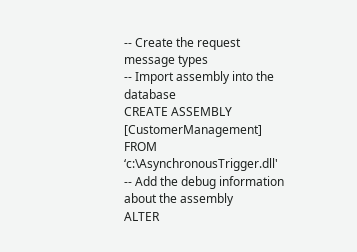-- Create the request message types
-- Import assembly into the database
CREATE ASSEMBLY [CustomerManagement]
FROM ‘c:\AsynchronousTrigger.dll'
-- Add the debug information about the assembly
ALTER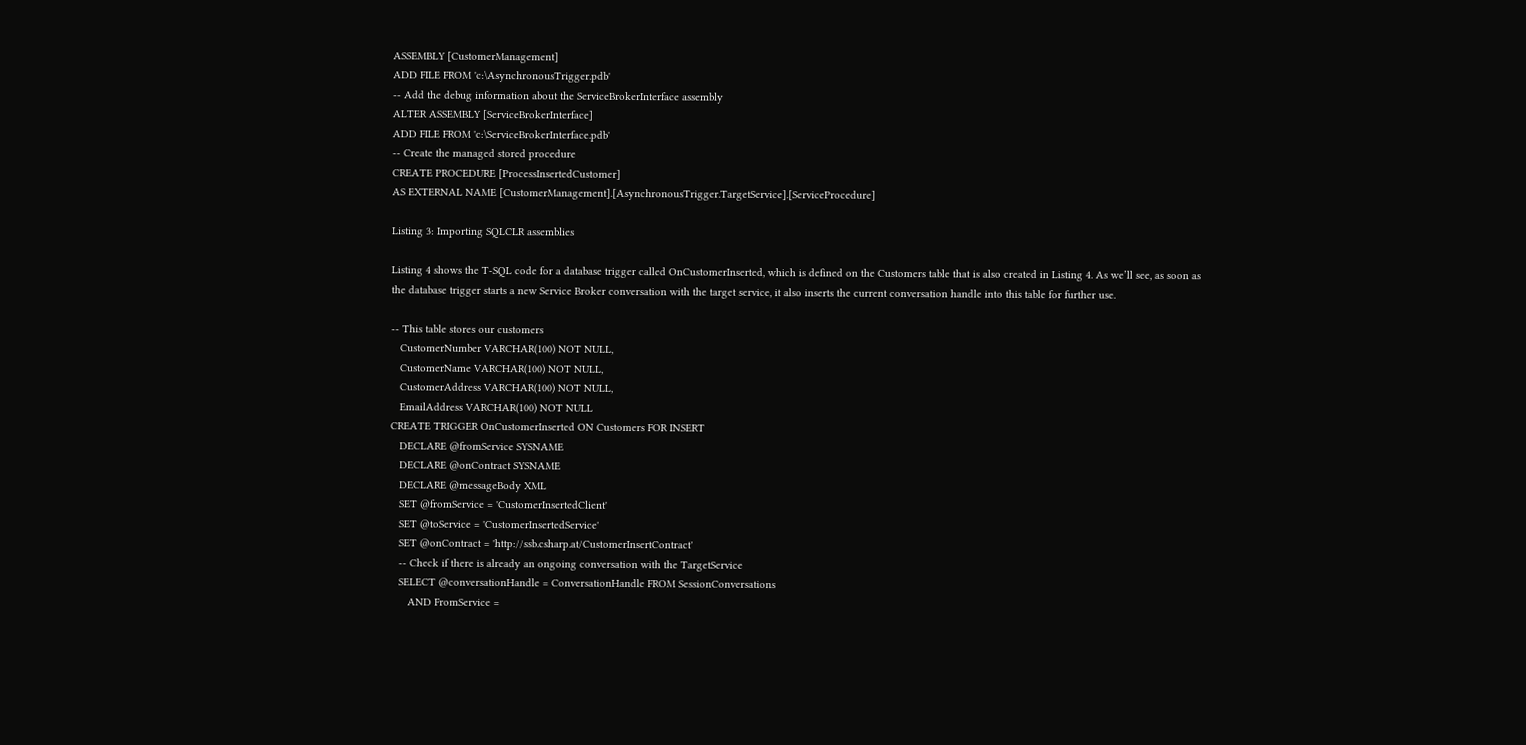ASSEMBLY [CustomerManagement]
ADD FILE FROM 'c:\AsynchronousTrigger.pdb'
-- Add the debug information about the ServiceBrokerInterface assembly
ALTER ASSEMBLY [ServiceBrokerInterface]
ADD FILE FROM 'c:\ServiceBrokerInterface.pdb'
-- Create the managed stored procedure
CREATE PROCEDURE [ProcessInsertedCustomer]
AS EXTERNAL NAME [CustomerManagement].[AsynchronousTrigger.TargetService].[ServiceProcedure]

Listing 3: Importing SQLCLR assemblies

Listing 4 shows the T-SQL code for a database trigger called OnCustomerInserted, which is defined on the Customers table that is also created in Listing 4. As we’ll see, as soon as the database trigger starts a new Service Broker conversation with the target service, it also inserts the current conversation handle into this table for further use.

-- This table stores our customers
   CustomerNumber VARCHAR(100) NOT NULL,
   CustomerName VARCHAR(100) NOT NULL,
   CustomerAddress VARCHAR(100) NOT NULL,
   EmailAddress VARCHAR(100) NOT NULL
CREATE TRIGGER OnCustomerInserted ON Customers FOR INSERT
   DECLARE @fromService SYSNAME
   DECLARE @onContract SYSNAME
   DECLARE @messageBody XML
   SET @fromService = 'CustomerInsertedClient'
   SET @toService = 'CustomerInsertedService'
   SET @onContract = 'http://ssb.csharp.at/CustomerInsertContract'
   -- Check if there is already an ongoing conversation with the TargetService
   SELECT @conversationHandle = ConversationHandle FROM SessionConversations
      AND FromService =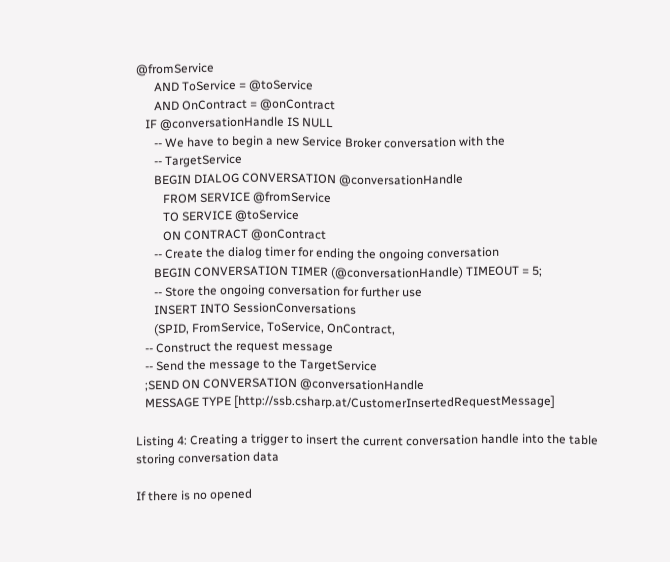@fromService
      AND ToService = @toService
      AND OnContract = @onContract
   IF @conversationHandle IS NULL
      -- We have to begin a new Service Broker conversation with the
      -- TargetService
      BEGIN DIALOG CONVERSATION @conversationHandle
         FROM SERVICE @fromService
         TO SERVICE @toService
         ON CONTRACT @onContract
      -- Create the dialog timer for ending the ongoing conversation
      BEGIN CONVERSATION TIMER (@conversationHandle) TIMEOUT = 5;
      -- Store the ongoing conversation for further use
      INSERT INTO SessionConversations
      (SPID, FromService, ToService, OnContract,
   -- Construct the request message
   -- Send the message to the TargetService
   ;SEND ON CONVERSATION @conversationHandle
   MESSAGE TYPE [http://ssb.csharp.at/CustomerInsertedRequestMessage]

Listing 4: Creating a trigger to insert the current conversation handle into the table storing conversation data

If there is no opened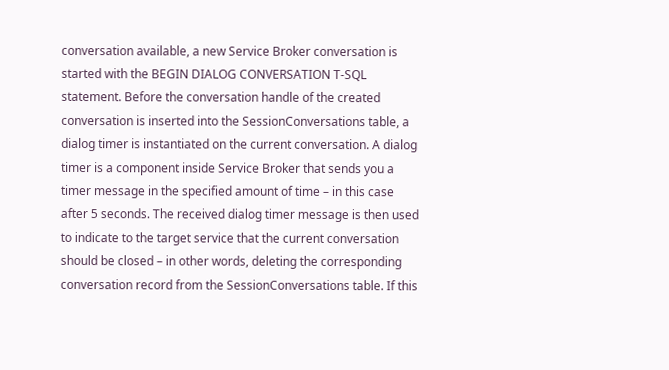conversation available, a new Service Broker conversation is started with the BEGIN DIALOG CONVERSATION T-SQL statement. Before the conversation handle of the created conversation is inserted into the SessionConversations table, a dialog timer is instantiated on the current conversation. A dialog timer is a component inside Service Broker that sends you a timer message in the specified amount of time – in this case after 5 seconds. The received dialog timer message is then used to indicate to the target service that the current conversation should be closed – in other words, deleting the corresponding conversation record from the SessionConversations table. If this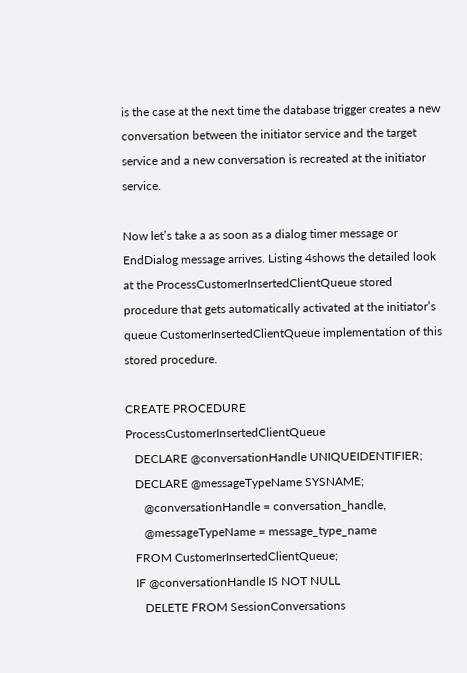is the case at the next time the database trigger creates a new conversation between the initiator service and the target service and a new conversation is recreated at the initiator service.

Now let’s take a as soon as a dialog timer message or EndDialog message arrives. Listing 4shows the detailed look at the ProcessCustomerInsertedClientQueue stored procedure that gets automatically activated at the initiator’s queue CustomerInsertedClientQueue implementation of this stored procedure.

CREATE PROCEDURE ProcessCustomerInsertedClientQueue
   DECLARE @conversationHandle UNIQUEIDENTIFIER;
   DECLARE @messageTypeName SYSNAME;
      @conversationHandle = conversation_handle,
      @messageTypeName = message_type_name
   FROM CustomerInsertedClientQueue;
   IF @conversationHandle IS NOT NULL
      DELETE FROM SessionConversations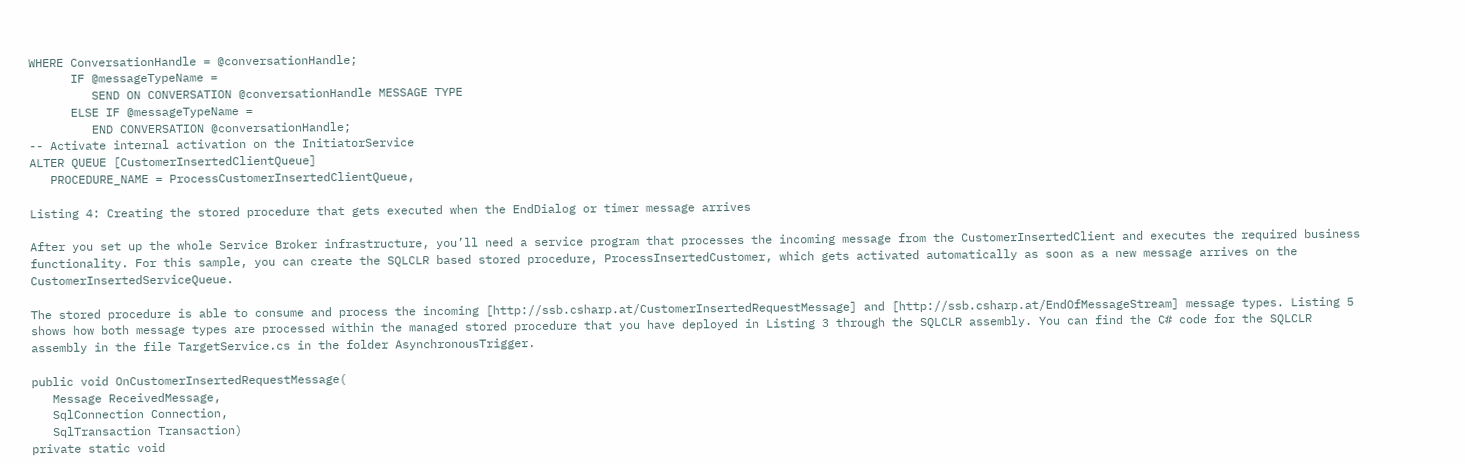WHERE ConversationHandle = @conversationHandle;
      IF @messageTypeName =
         SEND ON CONVERSATION @conversationHandle MESSAGE TYPE
      ELSE IF @messageTypeName =
         END CONVERSATION @conversationHandle;
-- Activate internal activation on the InitiatorService
ALTER QUEUE [CustomerInsertedClientQueue]
   PROCEDURE_NAME = ProcessCustomerInsertedClientQueue,

Listing 4: Creating the stored procedure that gets executed when the EndDialog or timer message arrives

After you set up the whole Service Broker infrastructure, you’ll need a service program that processes the incoming message from the CustomerInsertedClient and executes the required business functionality. For this sample, you can create the SQLCLR based stored procedure, ProcessInsertedCustomer, which gets activated automatically as soon as a new message arrives on the CustomerInsertedServiceQueue.

The stored procedure is able to consume and process the incoming [http://ssb.csharp.at/CustomerInsertedRequestMessage] and [http://ssb.csharp.at/EndOfMessageStream] message types. Listing 5 shows how both message types are processed within the managed stored procedure that you have deployed in Listing 3 through the SQLCLR assembly. You can find the C# code for the SQLCLR assembly in the file TargetService.cs in the folder AsynchronousTrigger.

public void OnCustomerInsertedRequestMessage(
   Message ReceivedMessage,
   SqlConnection Connection,
   SqlTransaction Transaction)
private static void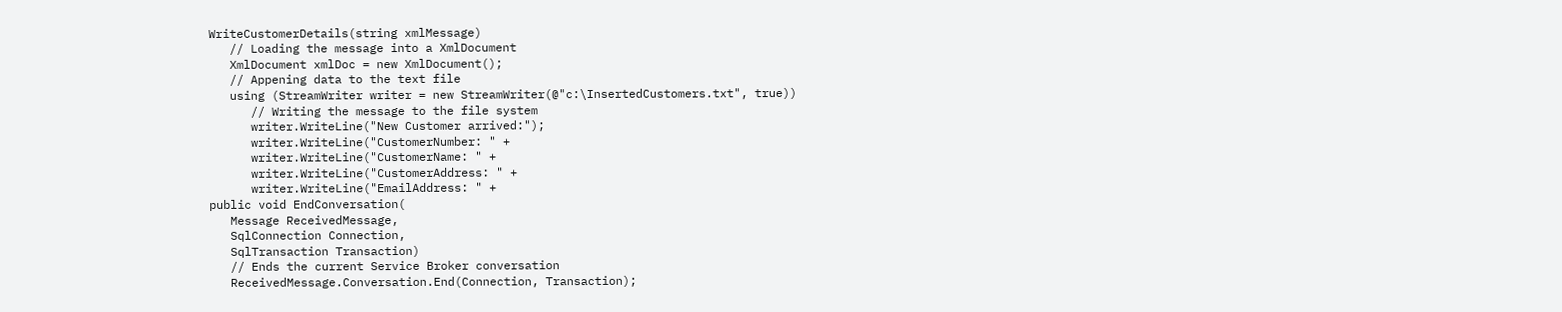WriteCustomerDetails(string xmlMessage)
   // Loading the message into a XmlDocument
   XmlDocument xmlDoc = new XmlDocument();
   // Appening data to the text file
   using (StreamWriter writer = new StreamWriter(@"c:\InsertedCustomers.txt", true))
      // Writing the message to the file system
      writer.WriteLine("New Customer arrived:");
      writer.WriteLine("CustomerNumber: " +
      writer.WriteLine("CustomerName: " +
      writer.WriteLine("CustomerAddress: " +
      writer.WriteLine("EmailAddress: " +
public void EndConversation(
   Message ReceivedMessage,
   SqlConnection Connection,
   SqlTransaction Transaction)
   // Ends the current Service Broker conversation
   ReceivedMessage.Conversation.End(Connection, Transaction);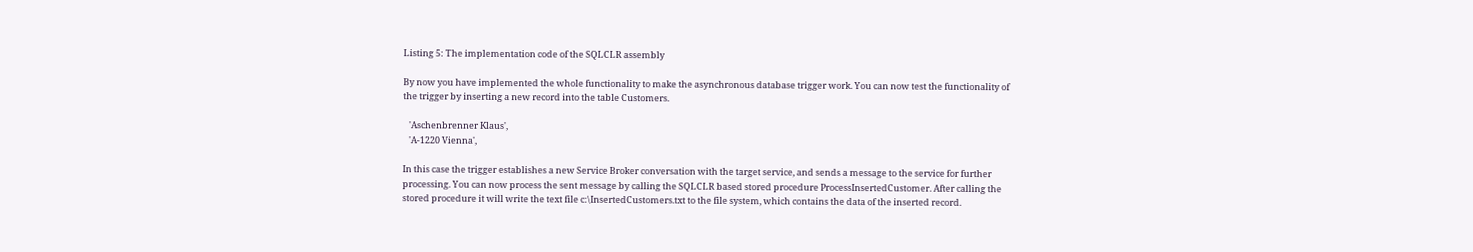Listing 5: The implementation code of the SQLCLR assembly

By now you have implemented the whole functionality to make the asynchronous database trigger work. You can now test the functionality of the trigger by inserting a new record into the table Customers.

   'Aschenbrenner Klaus',
   'A-1220 Vienna',

In this case the trigger establishes a new Service Broker conversation with the target service, and sends a message to the service for further processing. You can now process the sent message by calling the SQLCLR based stored procedure ProcessInsertedCustomer. After calling the stored procedure it will write the text file c:\InsertedCustomers.txt to the file system, which contains the data of the inserted record.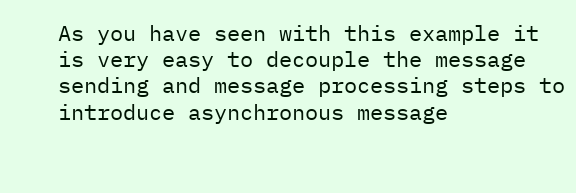As you have seen with this example it is very easy to decouple the message sending and message processing steps to introduce asynchronous message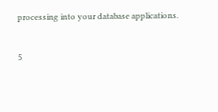processing into your database applications.


5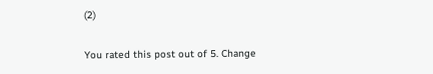(2)

You rated this post out of 5. Change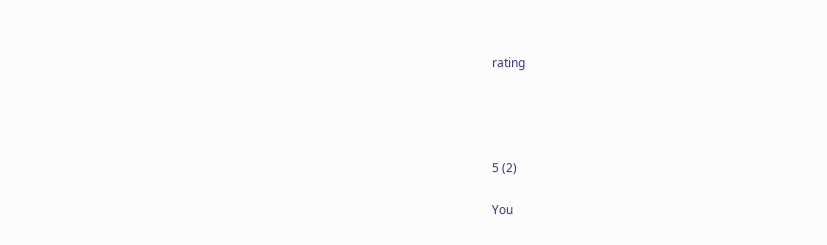rating




5 (2)

You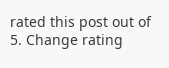rated this post out of 5. Change rating